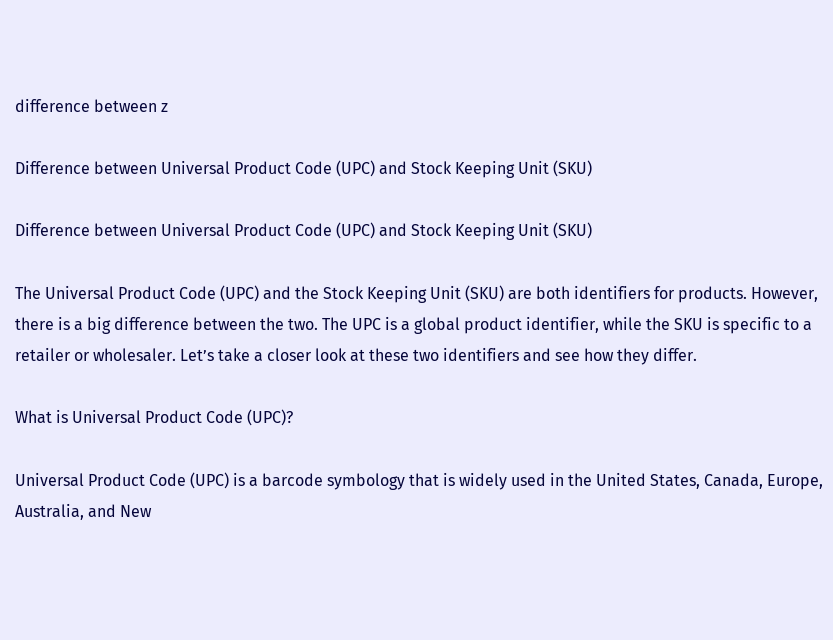difference between z

Difference between Universal Product Code (UPC) and Stock Keeping Unit (SKU)

Difference between Universal Product Code (UPC) and Stock Keeping Unit (SKU)

The Universal Product Code (UPC) and the Stock Keeping Unit (SKU) are both identifiers for products. However, there is a big difference between the two. The UPC is a global product identifier, while the SKU is specific to a retailer or wholesaler. Let’s take a closer look at these two identifiers and see how they differ.

What is Universal Product Code (UPC)?

Universal Product Code (UPC) is a barcode symbology that is widely used in the United States, Canada, Europe, Australia, and New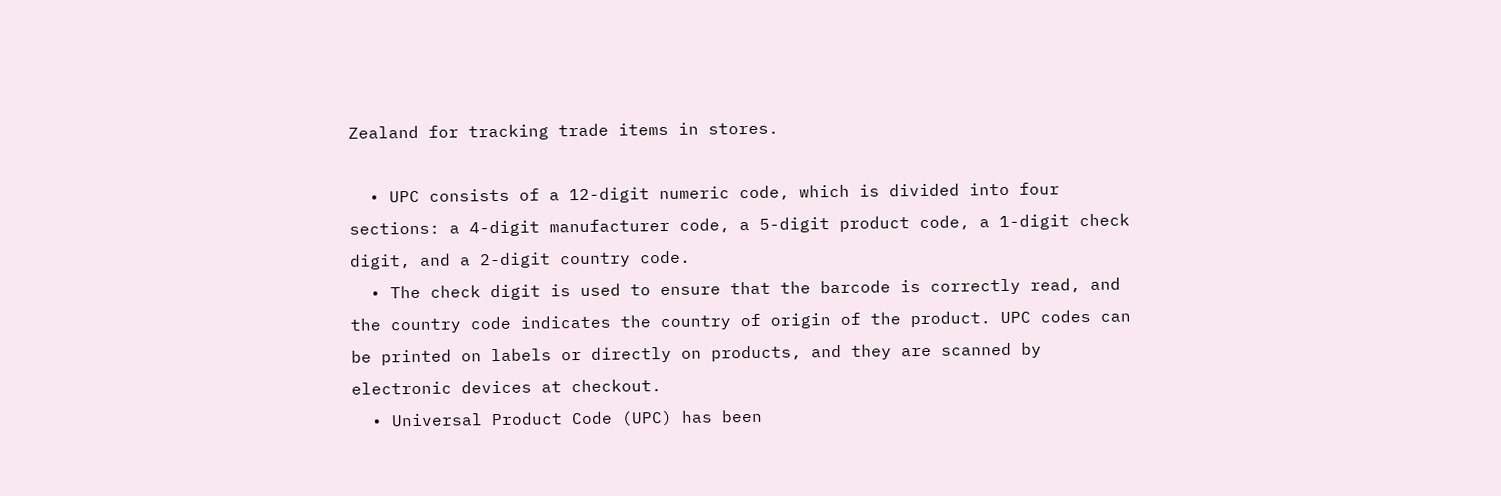Zealand for tracking trade items in stores.

  • UPC consists of a 12-digit numeric code, which is divided into four sections: a 4-digit manufacturer code, a 5-digit product code, a 1-digit check digit, and a 2-digit country code.
  • The check digit is used to ensure that the barcode is correctly read, and the country code indicates the country of origin of the product. UPC codes can be printed on labels or directly on products, and they are scanned by electronic devices at checkout.
  • Universal Product Code (UPC) has been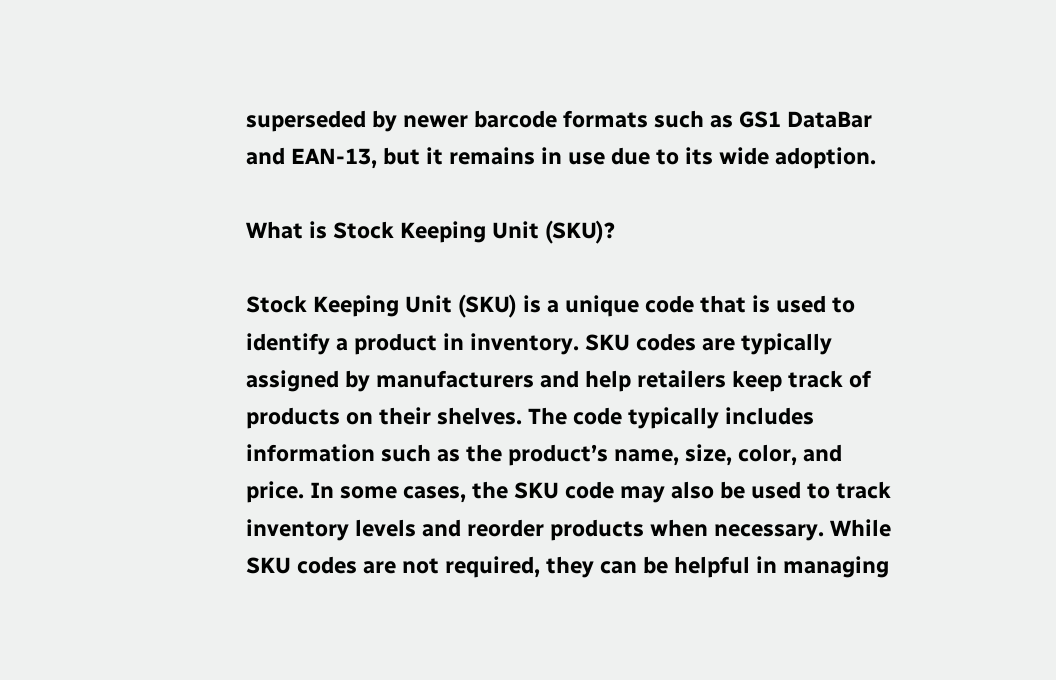superseded by newer barcode formats such as GS1 DataBar and EAN-13, but it remains in use due to its wide adoption.

What is Stock Keeping Unit (SKU)?

Stock Keeping Unit (SKU) is a unique code that is used to identify a product in inventory. SKU codes are typically assigned by manufacturers and help retailers keep track of products on their shelves. The code typically includes information such as the product’s name, size, color, and price. In some cases, the SKU code may also be used to track inventory levels and reorder products when necessary. While SKU codes are not required, they can be helpful in managing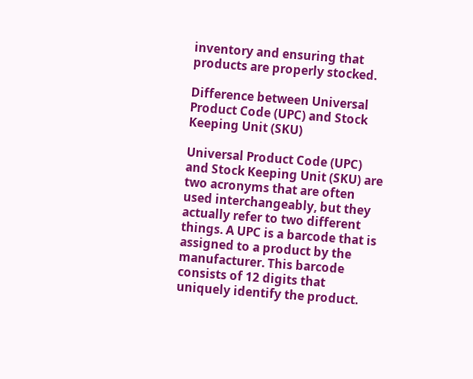inventory and ensuring that products are properly stocked.

Difference between Universal Product Code (UPC) and Stock Keeping Unit (SKU)

Universal Product Code (UPC) and Stock Keeping Unit (SKU) are two acronyms that are often used interchangeably, but they actually refer to two different things. A UPC is a barcode that is assigned to a product by the manufacturer. This barcode consists of 12 digits that uniquely identify the product.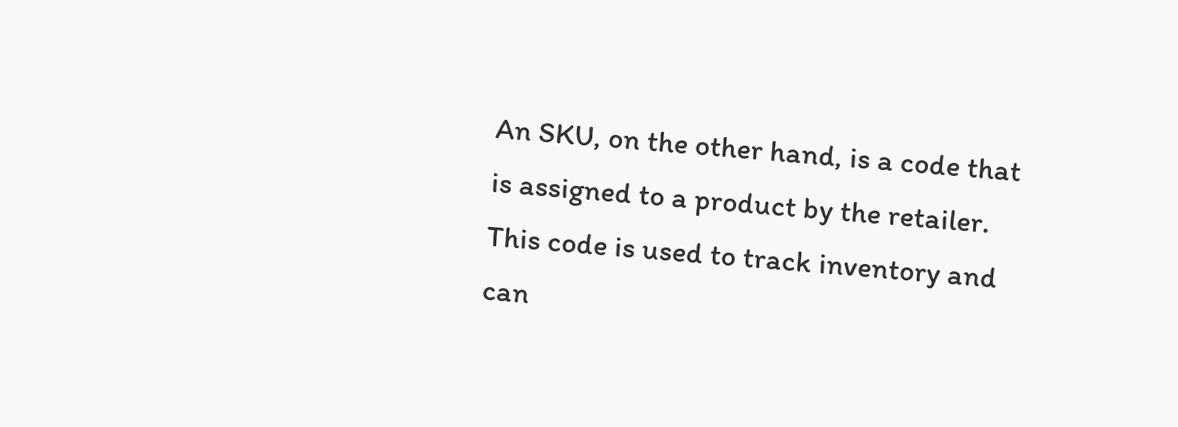An SKU, on the other hand, is a code that is assigned to a product by the retailer. This code is used to track inventory and can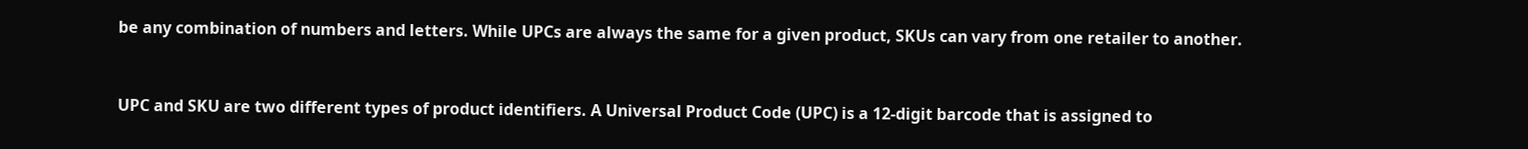be any combination of numbers and letters. While UPCs are always the same for a given product, SKUs can vary from one retailer to another.


UPC and SKU are two different types of product identifiers. A Universal Product Code (UPC) is a 12-digit barcode that is assigned to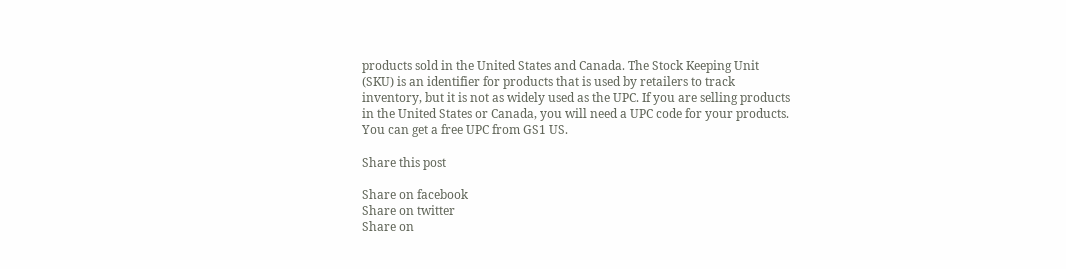products sold in the United States and Canada. The Stock Keeping Unit (SKU) is an identifier for products that is used by retailers to track inventory, but it is not as widely used as the UPC. If you are selling products in the United States or Canada, you will need a UPC code for your products. You can get a free UPC from GS1 US.

Share this post

Share on facebook
Share on twitter
Share on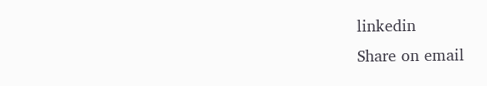linkedin
Share on email